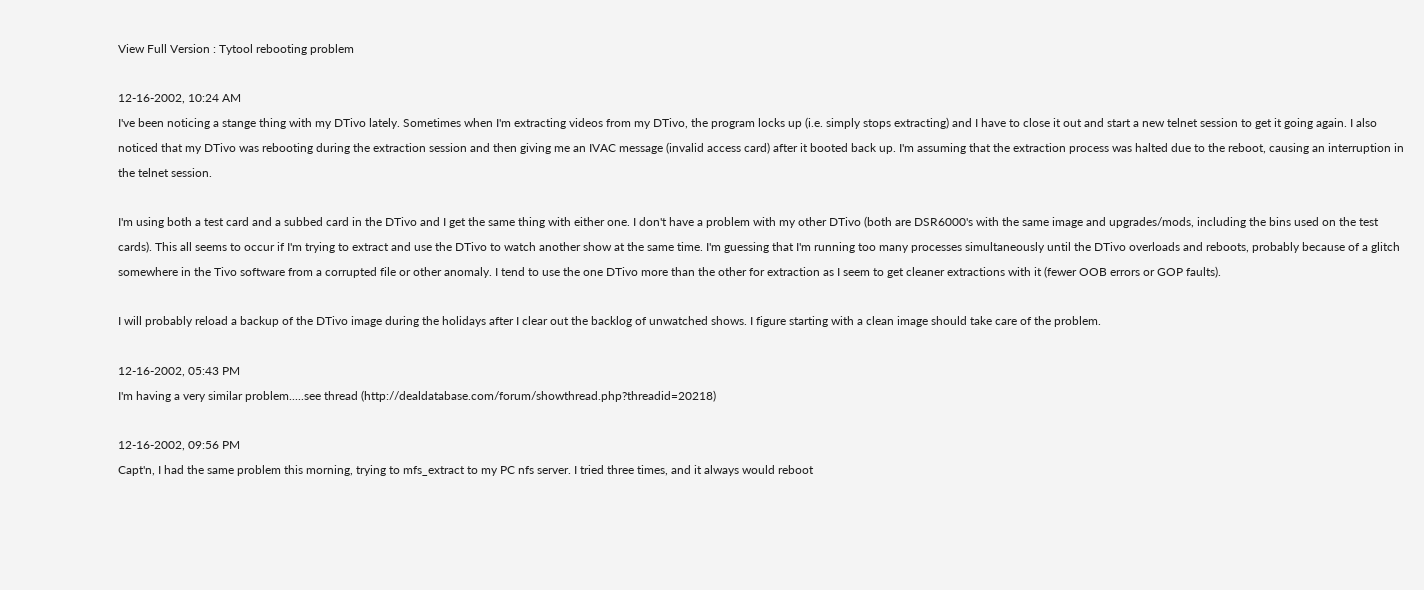View Full Version : Tytool rebooting problem

12-16-2002, 10:24 AM
I've been noticing a stange thing with my DTivo lately. Sometimes when I'm extracting videos from my DTivo, the program locks up (i.e. simply stops extracting) and I have to close it out and start a new telnet session to get it going again. I also noticed that my DTivo was rebooting during the extraction session and then giving me an IVAC message (invalid access card) after it booted back up. I'm assuming that the extraction process was halted due to the reboot, causing an interruption in the telnet session.

I'm using both a test card and a subbed card in the DTivo and I get the same thing with either one. I don't have a problem with my other DTivo (both are DSR6000's with the same image and upgrades/mods, including the bins used on the test cards). This all seems to occur if I'm trying to extract and use the DTivo to watch another show at the same time. I'm guessing that I'm running too many processes simultaneously until the DTivo overloads and reboots, probably because of a glitch somewhere in the Tivo software from a corrupted file or other anomaly. I tend to use the one DTivo more than the other for extraction as I seem to get cleaner extractions with it (fewer OOB errors or GOP faults).

I will probably reload a backup of the DTivo image during the holidays after I clear out the backlog of unwatched shows. I figure starting with a clean image should take care of the problem.

12-16-2002, 05:43 PM
I'm having a very similar problem.....see thread (http://dealdatabase.com/forum/showthread.php?threadid=20218)

12-16-2002, 09:56 PM
Capt'n, I had the same problem this morning, trying to mfs_extract to my PC nfs server. I tried three times, and it always would reboot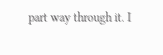part way through it. I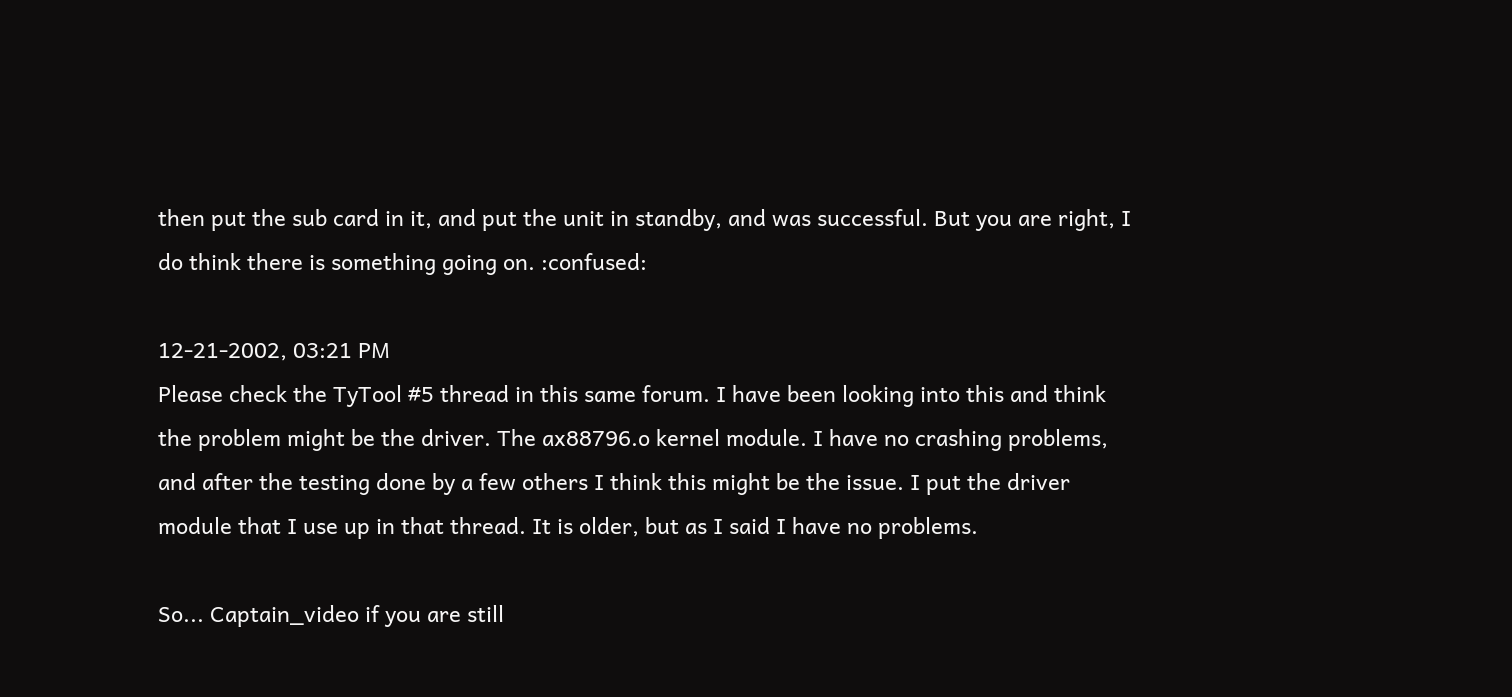then put the sub card in it, and put the unit in standby, and was successful. But you are right, I do think there is something going on. :confused:

12-21-2002, 03:21 PM
Please check the TyTool #5 thread in this same forum. I have been looking into this and think the problem might be the driver. The ax88796.o kernel module. I have no crashing problems, and after the testing done by a few others I think this might be the issue. I put the driver module that I use up in that thread. It is older, but as I said I have no problems.

So... Captain_video if you are still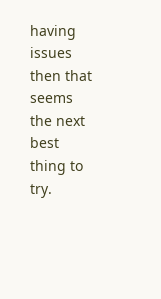having issues then that seems the next best thing to try.